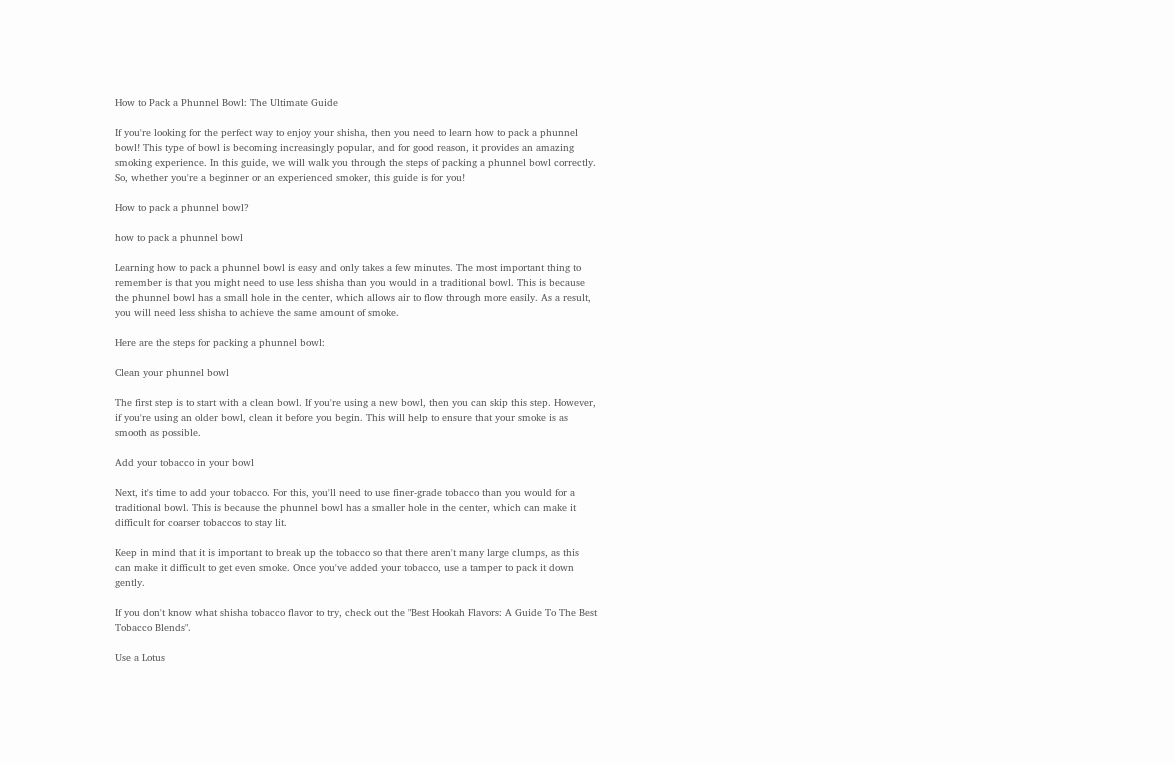How to Pack a Phunnel Bowl: The Ultimate Guide

If you're looking for the perfect way to enjoy your shisha, then you need to learn how to pack a phunnel bowl! This type of bowl is becoming increasingly popular, and for good reason, it provides an amazing smoking experience. In this guide, we will walk you through the steps of packing a phunnel bowl correctly. So, whether you're a beginner or an experienced smoker, this guide is for you!

How to pack a phunnel bowl?

how to pack a phunnel bowl

Learning how to pack a phunnel bowl is easy and only takes a few minutes. The most important thing to remember is that you might need to use less shisha than you would in a traditional bowl. This is because the phunnel bowl has a small hole in the center, which allows air to flow through more easily. As a result, you will need less shisha to achieve the same amount of smoke.

Here are the steps for packing a phunnel bowl:

Clean your phunnel bowl

The first step is to start with a clean bowl. If you're using a new bowl, then you can skip this step. However, if you're using an older bowl, clean it before you begin. This will help to ensure that your smoke is as smooth as possible.

Add your tobacco in your bowl

Next, it's time to add your tobacco. For this, you'll need to use finer-grade tobacco than you would for a traditional bowl. This is because the phunnel bowl has a smaller hole in the center, which can make it difficult for coarser tobaccos to stay lit.

Keep in mind that it is important to break up the tobacco so that there aren't many large clumps, as this can make it difficult to get even smoke. Once you've added your tobacco, use a tamper to pack it down gently.

If you don't know what shisha tobacco flavor to try, check out the "Best Hookah Flavors: A Guide To The Best Tobacco Blends".

Use a Lotus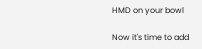HMD on your bowl

Now it's time to add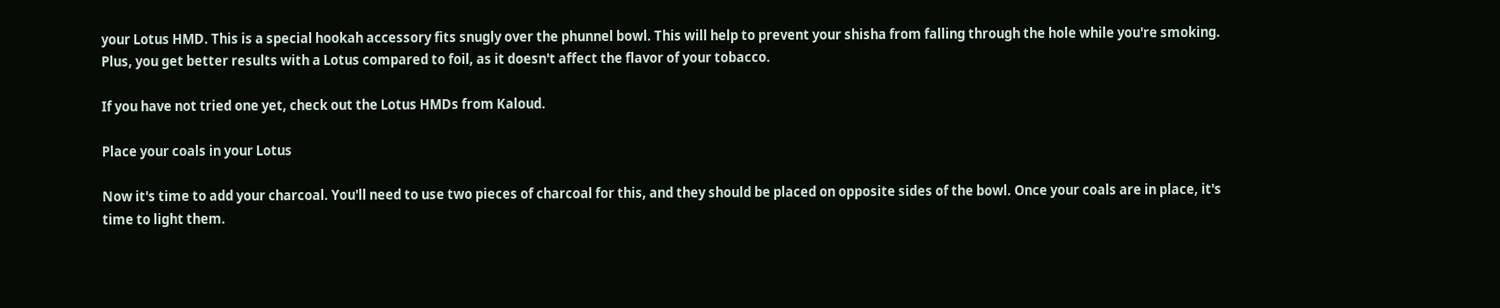your Lotus HMD. This is a special hookah accessory fits snugly over the phunnel bowl. This will help to prevent your shisha from falling through the hole while you're smoking. Plus, you get better results with a Lotus compared to foil, as it doesn't affect the flavor of your tobacco.

If you have not tried one yet, check out the Lotus HMDs from Kaloud.

Place your coals in your Lotus

Now it's time to add your charcoal. You'll need to use two pieces of charcoal for this, and they should be placed on opposite sides of the bowl. Once your coals are in place, it's time to light them.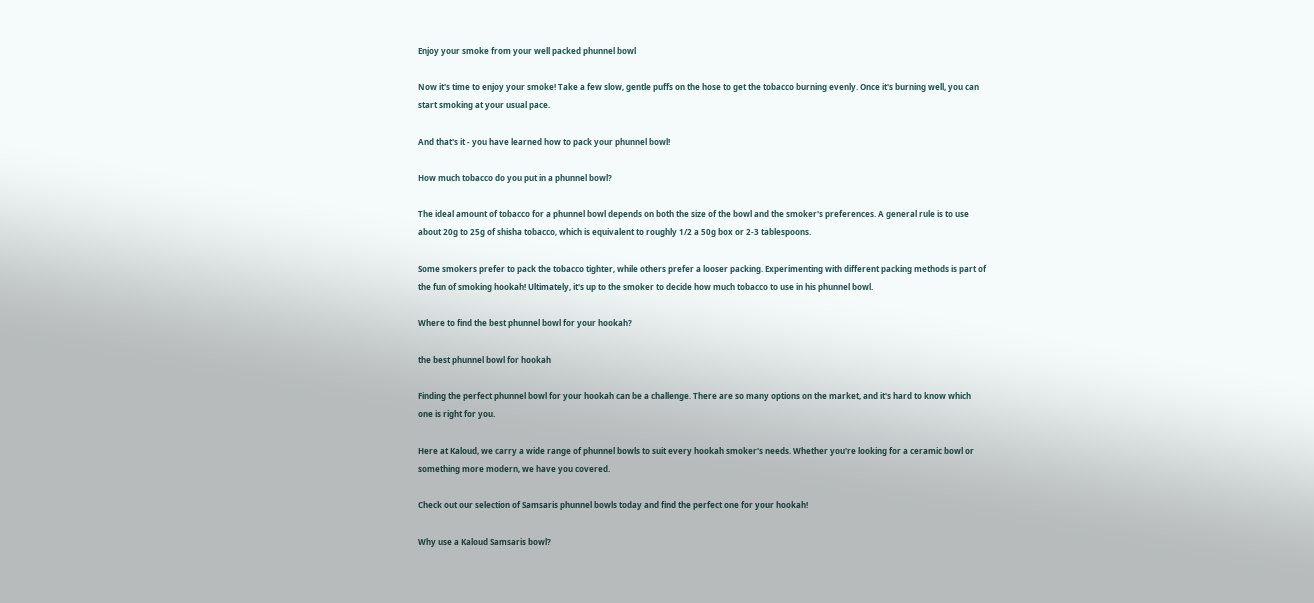Enjoy your smoke from your well packed phunnel bowl

Now it's time to enjoy your smoke! Take a few slow, gentle puffs on the hose to get the tobacco burning evenly. Once it's burning well, you can start smoking at your usual pace.

And that's it - you have learned how to pack your phunnel bowl!

How much tobacco do you put in a phunnel bowl?

The ideal amount of tobacco for a phunnel bowl depends on both the size of the bowl and the smoker's preferences. A general rule is to use about 20g to 25g of shisha tobacco, which is equivalent to roughly 1/2 a 50g box or 2-3 tablespoons.

Some smokers prefer to pack the tobacco tighter, while others prefer a looser packing. Experimenting with different packing methods is part of the fun of smoking hookah! Ultimately, it's up to the smoker to decide how much tobacco to use in his phunnel bowl.

Where to find the best phunnel bowl for your hookah?

the best phunnel bowl for hookah

Finding the perfect phunnel bowl for your hookah can be a challenge. There are so many options on the market, and it's hard to know which one is right for you.

Here at Kaloud, we carry a wide range of phunnel bowls to suit every hookah smoker's needs. Whether you're looking for a ceramic bowl or something more modern, we have you covered.

Check out our selection of Samsaris phunnel bowls today and find the perfect one for your hookah!

Why use a Kaloud Samsaris bowl?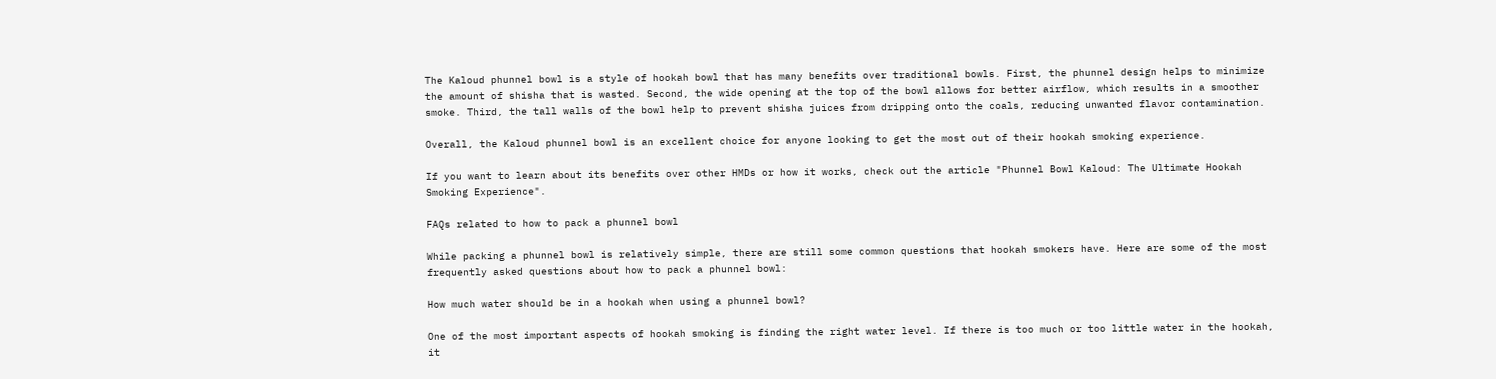The Kaloud phunnel bowl is a style of hookah bowl that has many benefits over traditional bowls. First, the phunnel design helps to minimize the amount of shisha that is wasted. Second, the wide opening at the top of the bowl allows for better airflow, which results in a smoother smoke. Third, the tall walls of the bowl help to prevent shisha juices from dripping onto the coals, reducing unwanted flavor contamination.

Overall, the Kaloud phunnel bowl is an excellent choice for anyone looking to get the most out of their hookah smoking experience.

If you want to learn about its benefits over other HMDs or how it works, check out the article "Phunnel Bowl Kaloud: The Ultimate Hookah Smoking Experience".

FAQs related to how to pack a phunnel bowl

While packing a phunnel bowl is relatively simple, there are still some common questions that hookah smokers have. Here are some of the most frequently asked questions about how to pack a phunnel bowl:

How much water should be in a hookah when using a phunnel bowl?

One of the most important aspects of hookah smoking is finding the right water level. If there is too much or too little water in the hookah, it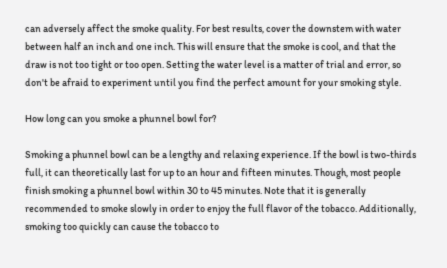can adversely affect the smoke quality. For best results, cover the downstem with water between half an inch and one inch. This will ensure that the smoke is cool, and that the draw is not too tight or too open. Setting the water level is a matter of trial and error, so don't be afraid to experiment until you find the perfect amount for your smoking style.

How long can you smoke a phunnel bowl for?

Smoking a phunnel bowl can be a lengthy and relaxing experience. If the bowl is two-thirds full, it can theoretically last for up to an hour and fifteen minutes. Though, most people finish smoking a phunnel bowl within 30 to 45 minutes. Note that it is generally recommended to smoke slowly in order to enjoy the full flavor of the tobacco. Additionally, smoking too quickly can cause the tobacco to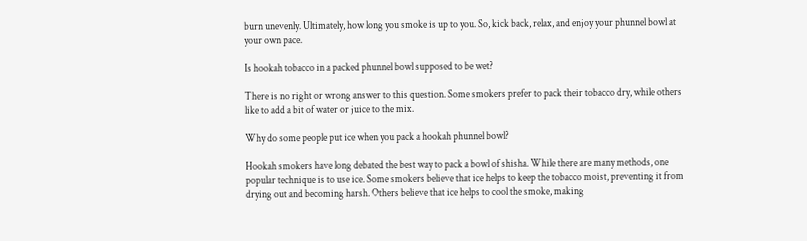burn unevenly. Ultimately, how long you smoke is up to you. So, kick back, relax, and enjoy your phunnel bowl at your own pace.

Is hookah tobacco in a packed phunnel bowl supposed to be wet?

There is no right or wrong answer to this question. Some smokers prefer to pack their tobacco dry, while others like to add a bit of water or juice to the mix.

Why do some people put ice when you pack a hookah phunnel bowl?

Hookah smokers have long debated the best way to pack a bowl of shisha. While there are many methods, one popular technique is to use ice. Some smokers believe that ice helps to keep the tobacco moist, preventing it from drying out and becoming harsh. Others believe that ice helps to cool the smoke, making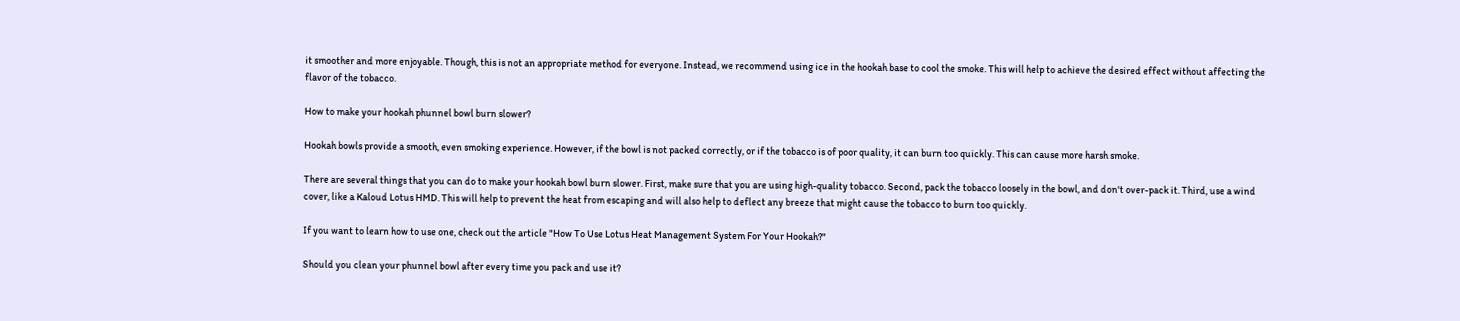it smoother and more enjoyable. Though, this is not an appropriate method for everyone. Instead, we recommend using ice in the hookah base to cool the smoke. This will help to achieve the desired effect without affecting the flavor of the tobacco.

How to make your hookah phunnel bowl burn slower?

Hookah bowls provide a smooth, even smoking experience. However, if the bowl is not packed correctly, or if the tobacco is of poor quality, it can burn too quickly. This can cause more harsh smoke.

There are several things that you can do to make your hookah bowl burn slower. First, make sure that you are using high-quality tobacco. Second, pack the tobacco loosely in the bowl, and don't over-pack it. Third, use a wind cover, like a Kaloud Lotus HMD. This will help to prevent the heat from escaping and will also help to deflect any breeze that might cause the tobacco to burn too quickly.

If you want to learn how to use one, check out the article "How To Use Lotus Heat Management System For Your Hookah?"

Should you clean your phunnel bowl after every time you pack and use it?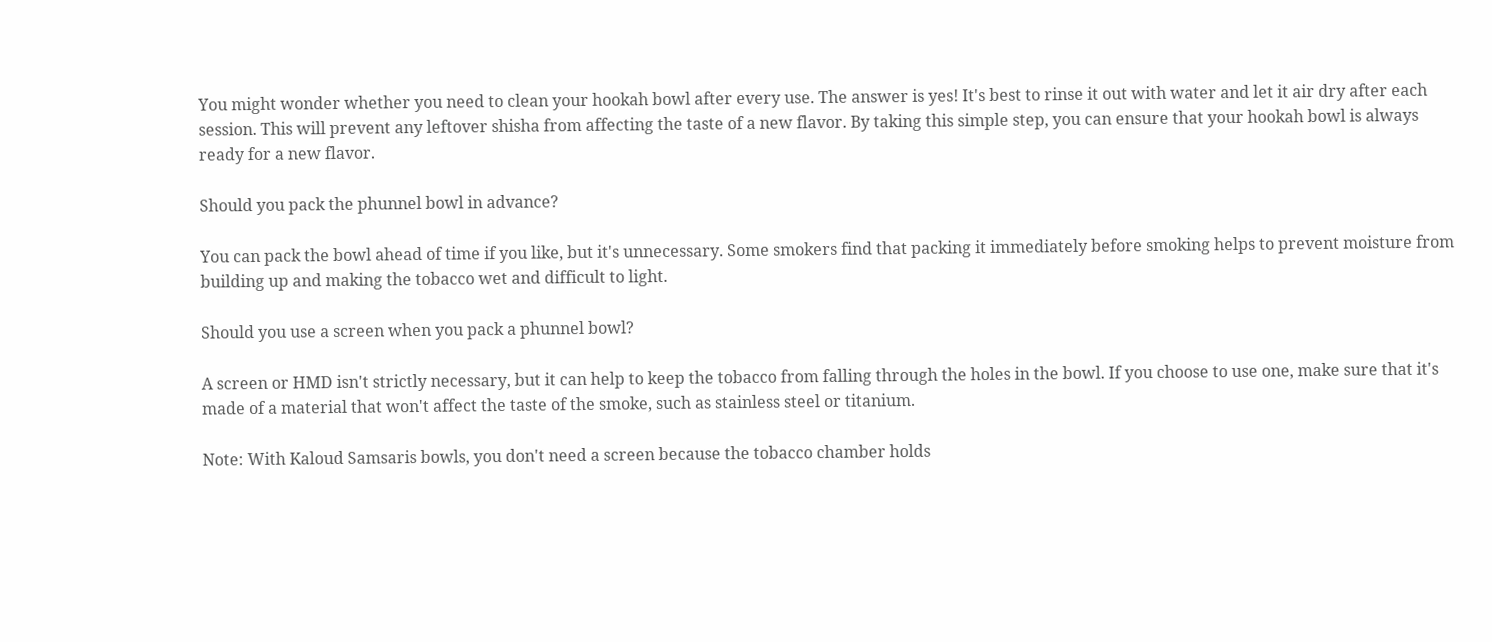You might wonder whether you need to clean your hookah bowl after every use. The answer is yes! It's best to rinse it out with water and let it air dry after each session. This will prevent any leftover shisha from affecting the taste of a new flavor. By taking this simple step, you can ensure that your hookah bowl is always ready for a new flavor.

Should you pack the phunnel bowl in advance?

You can pack the bowl ahead of time if you like, but it's unnecessary. Some smokers find that packing it immediately before smoking helps to prevent moisture from building up and making the tobacco wet and difficult to light.

Should you use a screen when you pack a phunnel bowl?

A screen or HMD isn't strictly necessary, but it can help to keep the tobacco from falling through the holes in the bowl. If you choose to use one, make sure that it's made of a material that won't affect the taste of the smoke, such as stainless steel or titanium.

Note: With Kaloud Samsaris bowls, you don't need a screen because the tobacco chamber holds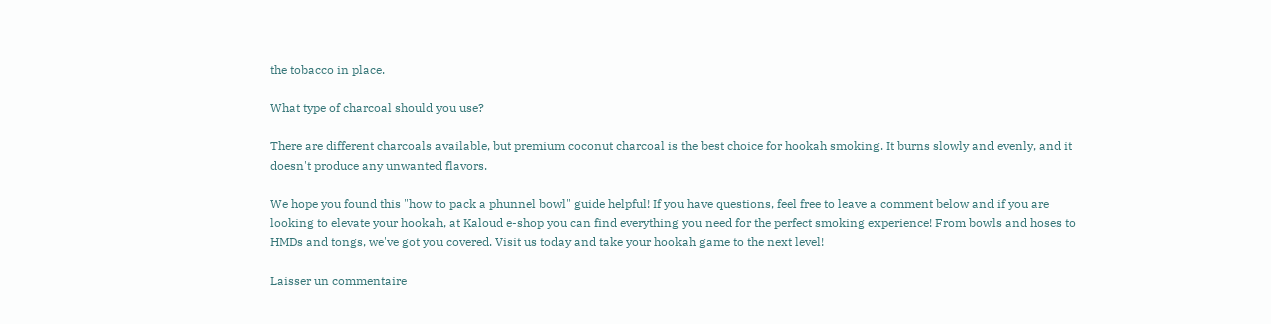the tobacco in place.

What type of charcoal should you use?

There are different charcoals available, but premium coconut charcoal is the best choice for hookah smoking. It burns slowly and evenly, and it doesn't produce any unwanted flavors.

We hope you found this "how to pack a phunnel bowl" guide helpful! If you have questions, feel free to leave a comment below and if you are looking to elevate your hookah, at Kaloud e-shop you can find everything you need for the perfect smoking experience! From bowls and hoses to HMDs and tongs, we've got you covered. Visit us today and take your hookah game to the next level!

Laisser un commentaire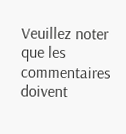Veuillez noter que les commentaires doivent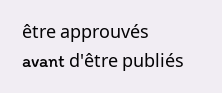être approuvés avant d'être publiés